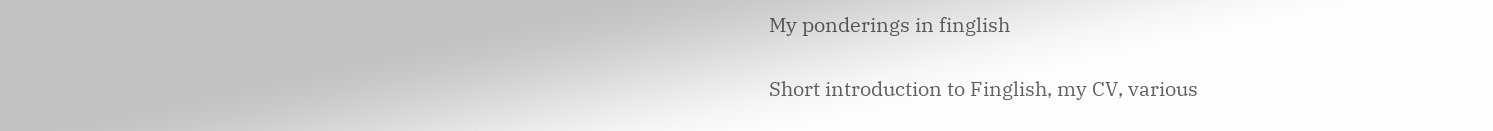My ponderings in finglish

Short introduction to Finglish, my CV, various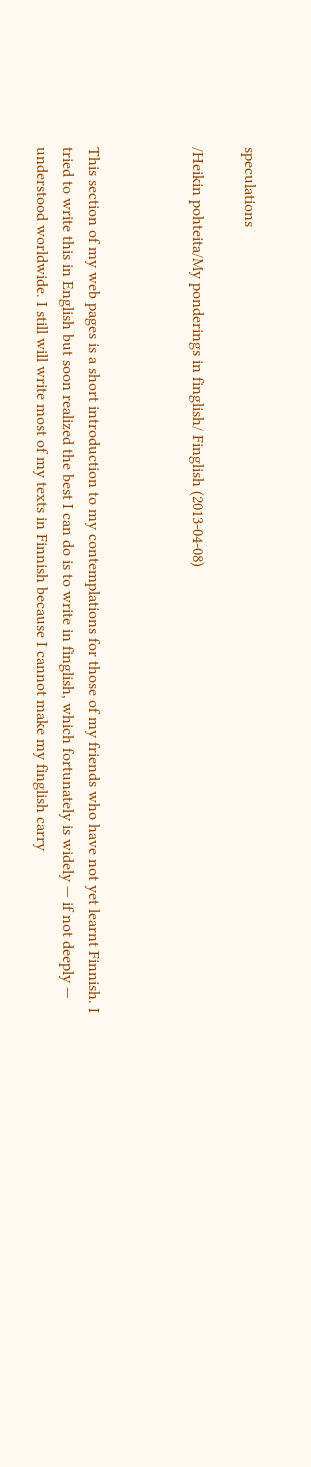speculations

/Heikin pohteita/My ponderings in finglish/ Finglish (2013-04-08)



This section of my web pages is a short introduction to my contemplations for those of my friends who have not yet learnt Finnish. I tried to write this in English but soon realized the best I can do is to write in finglish, which fortunately is widely — if not deeply — understood worldwide. I still will write most of my texts in Finnish because I cannot make my finglish carry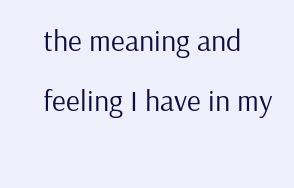the meaning and feeling I have in my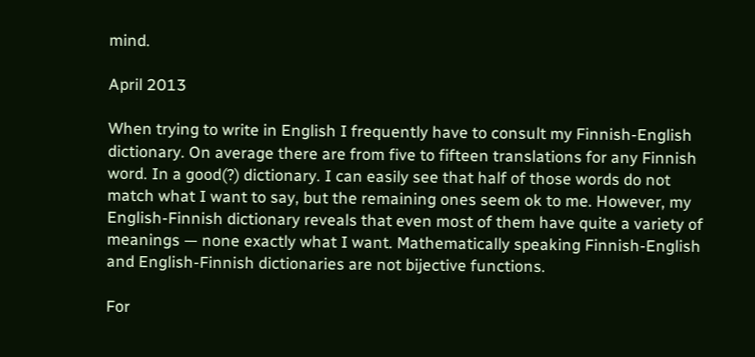mind.

April 2013

When trying to write in English I frequently have to consult my Finnish-English dictionary. On average there are from five to fifteen translations for any Finnish word. In a good(?) dictionary. I can easily see that half of those words do not match what I want to say, but the remaining ones seem ok to me. However, my English-Finnish dictionary reveals that even most of them have quite a variety of meanings — none exactly what I want. Mathematically speaking Finnish-English and English-Finnish dictionaries are not bijective functions.

For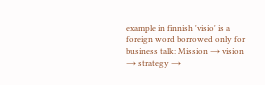example in finnish 'visio' is a foreign word borrowed only for business talk: Mission → vision → strategy →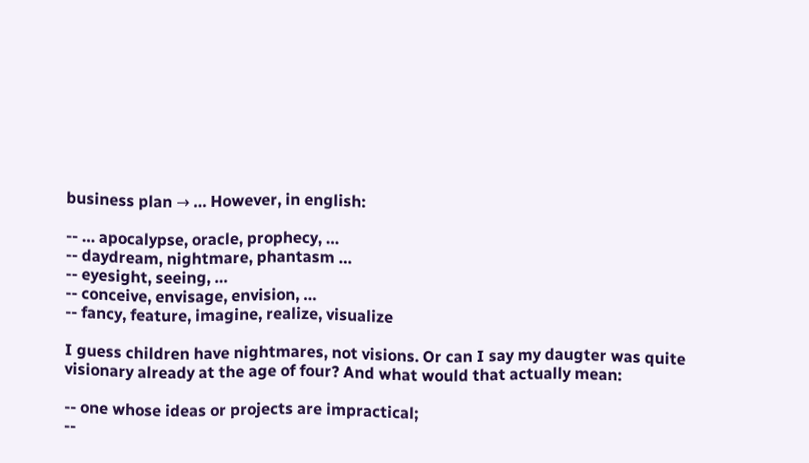business plan → … However, in english:

-- … apocalypse, oracle, prophecy, …
-- daydream, nightmare, phantasm …
-- eyesight, seeing, …
-- conceive, envisage, envision, …
-- fancy, feature, imagine, realize, visualize

I guess children have nightmares, not visions. Or can I say my daugter was quite visionary already at the age of four? And what would that actually mean:

-- one whose ideas or projects are impractical;
--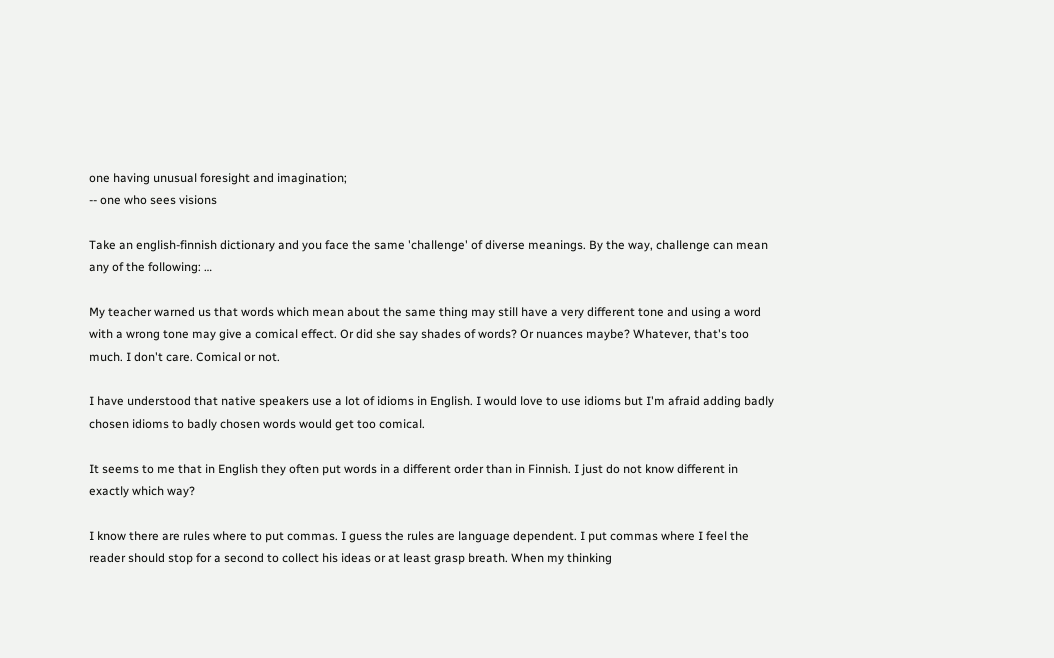one having unusual foresight and imagination;
-- one who sees visions

Take an english-finnish dictionary and you face the same 'challenge' of diverse meanings. By the way, challenge can mean any of the following: …

My teacher warned us that words which mean about the same thing may still have a very different tone and using a word with a wrong tone may give a comical effect. Or did she say shades of words? Or nuances maybe? Whatever, that's too much. I don't care. Comical or not.

I have understood that native speakers use a lot of idioms in English. I would love to use idioms but I'm afraid adding badly chosen idioms to badly chosen words would get too comical.

It seems to me that in English they often put words in a different order than in Finnish. I just do not know different in exactly which way?

I know there are rules where to put commas. I guess the rules are language dependent. I put commas where I feel the reader should stop for a second to collect his ideas or at least grasp breath. When my thinking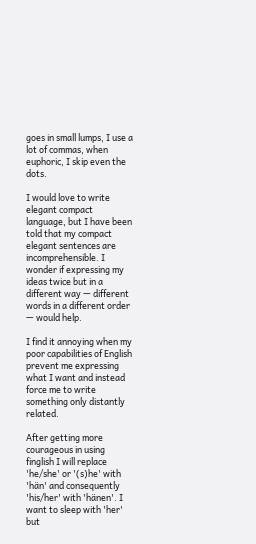goes in small lumps, I use a lot of commas, when euphoric, I skip even the dots.

I would love to write elegant compact language, but I have been told that my compact elegant sentences are incomprehensible. I wonder if expressing my ideas twice but in a different way — different words in a different order — would help.

I find it annoying when my poor capabilities of English prevent me expressing what I want and instead force me to write something only distantly related.

After getting more courageous in using finglish I will replace 'he/she' or '(s)he' with 'hän' and consequently 'his/her' with 'hänen'. I want to sleep with 'her' but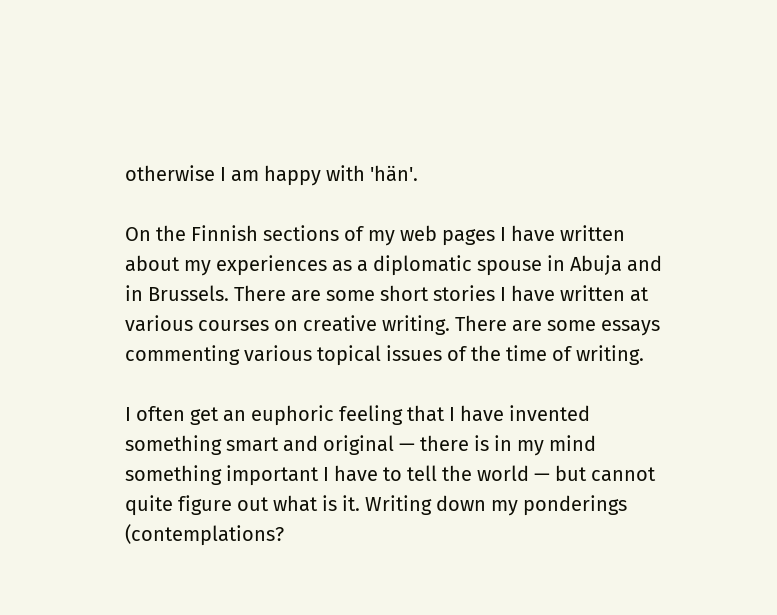otherwise I am happy with 'hän'.

On the Finnish sections of my web pages I have written about my experiences as a diplomatic spouse in Abuja and in Brussels. There are some short stories I have written at various courses on creative writing. There are some essays commenting various topical issues of the time of writing.

I often get an euphoric feeling that I have invented something smart and original — there is in my mind something important I have to tell the world — but cannot quite figure out what is it. Writing down my ponderings (contemplations?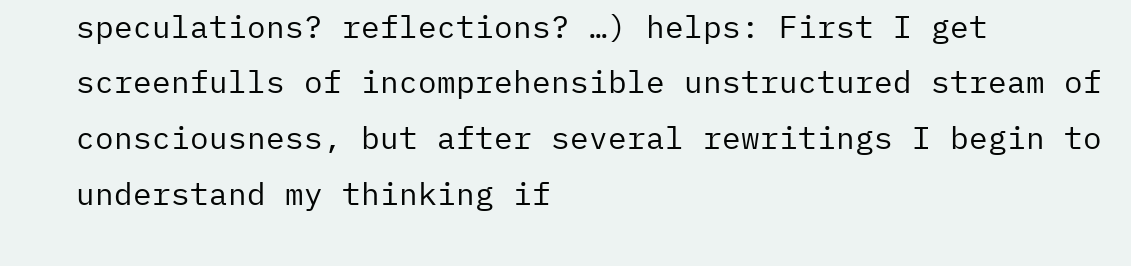speculations? reflections? …) helps: First I get screenfulls of incomprehensible unstructured stream of consciousness, but after several rewritings I begin to understand my thinking if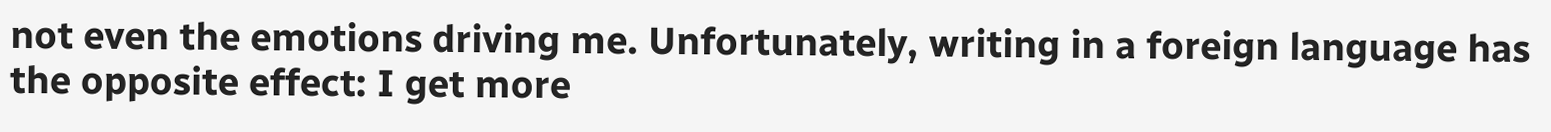not even the emotions driving me. Unfortunately, writing in a foreign language has the opposite effect: I get more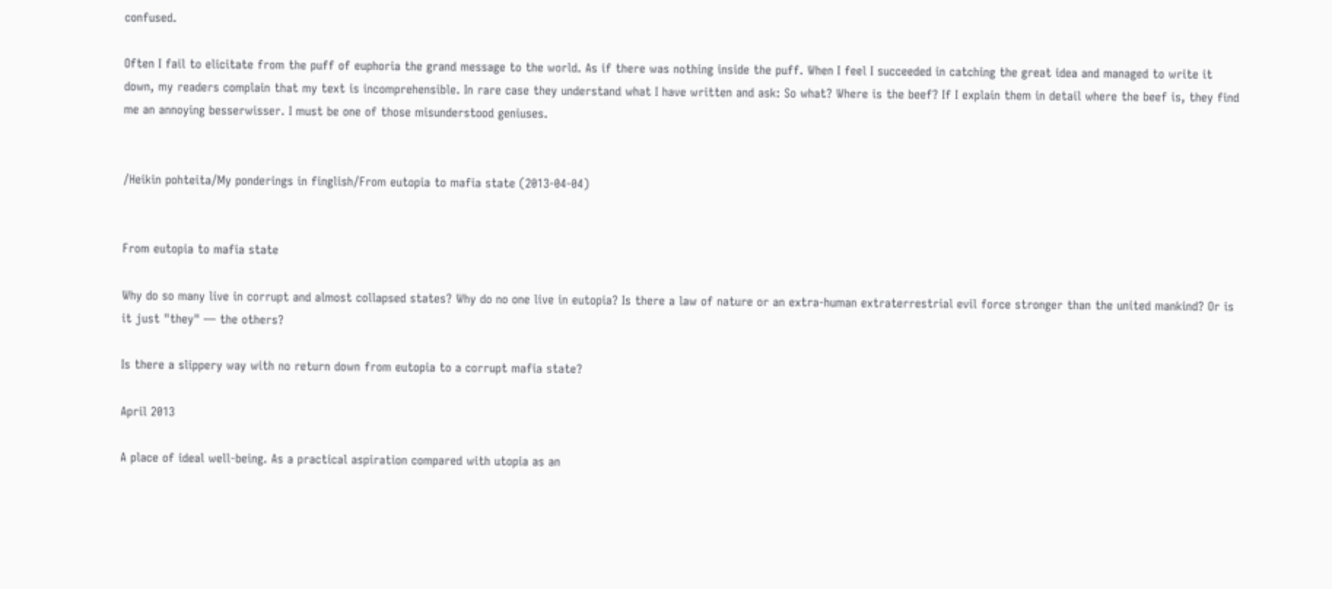confused.

Often I fail to elicitate from the puff of euphoria the grand message to the world. As if there was nothing inside the puff. When I feel I succeeded in catching the great idea and managed to write it down, my readers complain that my text is incomprehensible. In rare case they understand what I have written and ask: So what? Where is the beef? If I explain them in detail where the beef is, they find me an annoying besserwisser. I must be one of those misunderstood geniuses.


/Heikin pohteita/My ponderings in finglish/From eutopia to mafia state (2013-04-04)


From eutopia to mafia state

Why do so many live in corrupt and almost collapsed states? Why do no one live in eutopia? Is there a law of nature or an extra-human extraterrestrial evil force stronger than the united mankind? Or is it just "they" — the others?

Is there a slippery way with no return down from eutopia to a corrupt mafia state?

April 2013

A place of ideal well-being. As a practical aspiration compared with utopia as an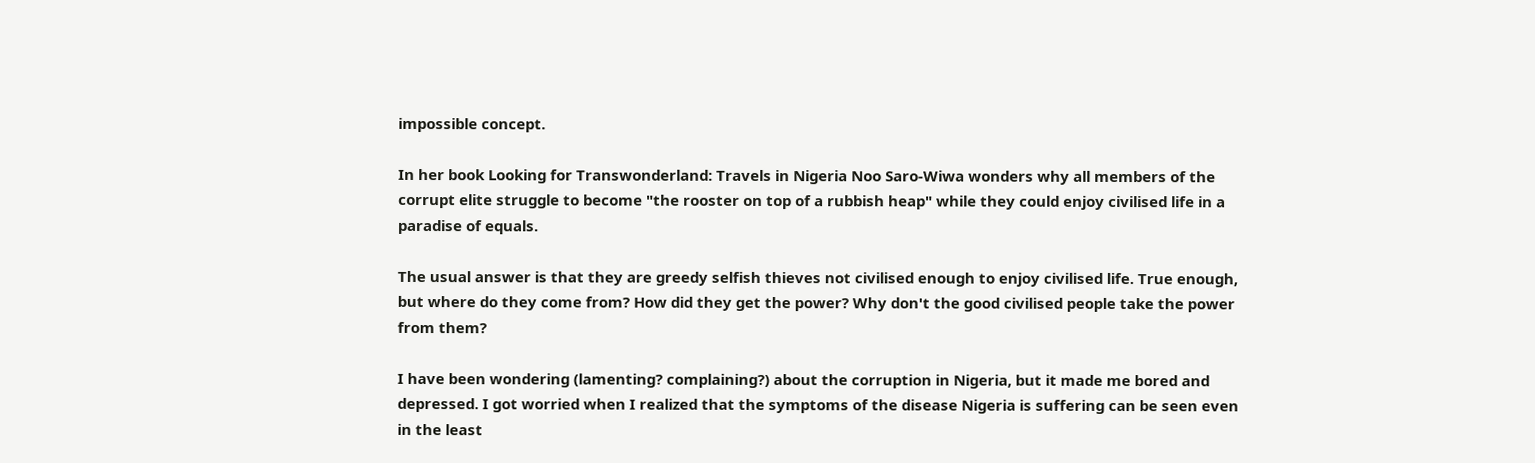impossible concept.

In her book Looking for Transwonderland: Travels in Nigeria Noo Saro-Wiwa wonders why all members of the corrupt elite struggle to become "the rooster on top of a rubbish heap" while they could enjoy civilised life in a paradise of equals.

The usual answer is that they are greedy selfish thieves not civilised enough to enjoy civilised life. True enough, but where do they come from? How did they get the power? Why don't the good civilised people take the power from them?

I have been wondering (lamenting? complaining?) about the corruption in Nigeria, but it made me bored and depressed. I got worried when I realized that the symptoms of the disease Nigeria is suffering can be seen even in the least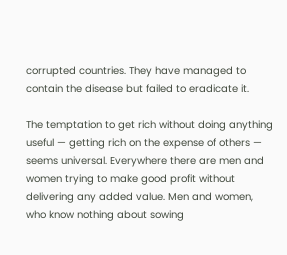corrupted countries. They have managed to contain the disease but failed to eradicate it.

The temptation to get rich without doing anything useful — getting rich on the expense of others — seems universal. Everywhere there are men and women trying to make good profit without delivering any added value. Men and women, who know nothing about sowing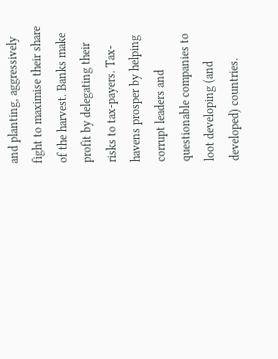and planting, aggressively fight to maximise their share of the harvest. Banks make profit by delegating their risks to tax-payers. Tax-havens prosper by helping corrupt leaders and questionable companies to loot developing (and developed) countries.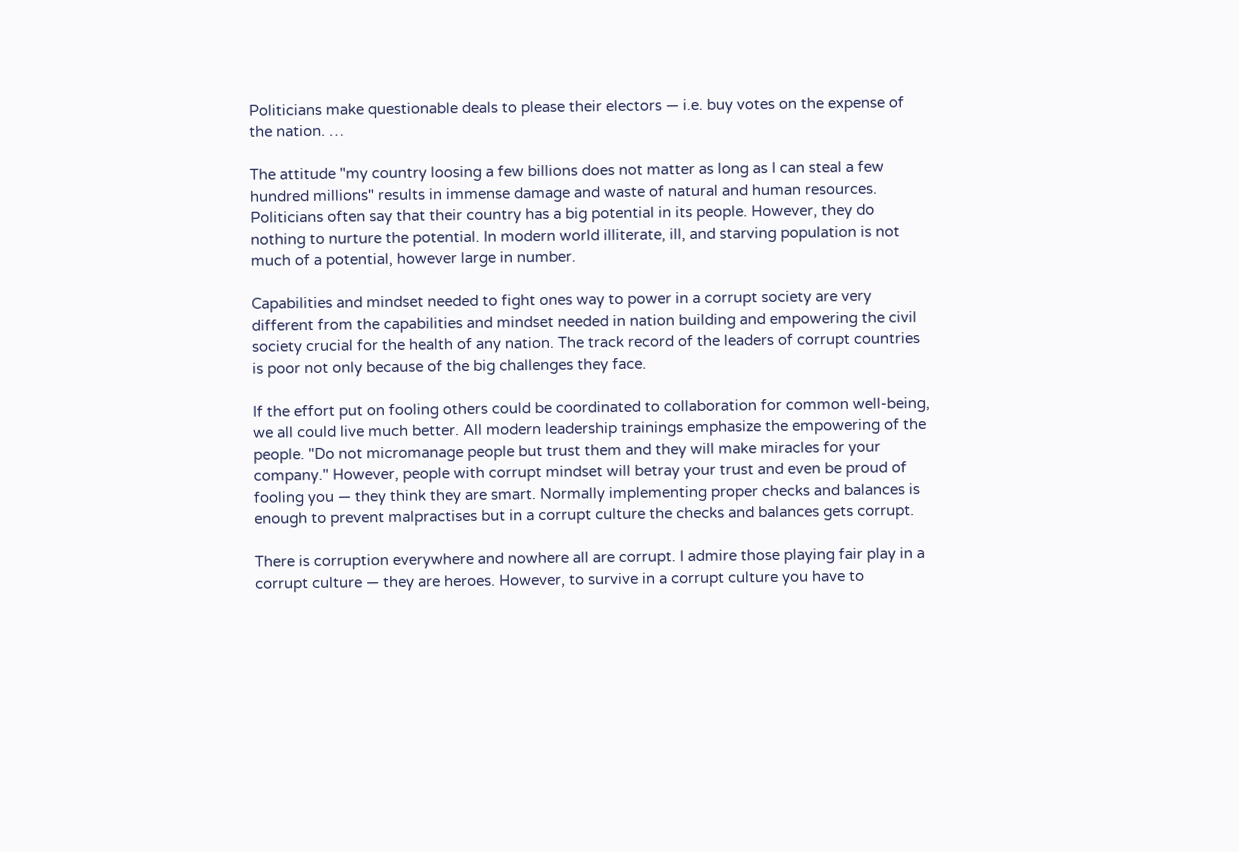Politicians make questionable deals to please their electors — i.e. buy votes on the expense of the nation. …

The attitude "my country loosing a few billions does not matter as long as I can steal a few hundred millions" results in immense damage and waste of natural and human resources. Politicians often say that their country has a big potential in its people. However, they do nothing to nurture the potential. In modern world illiterate, ill, and starving population is not much of a potential, however large in number.

Capabilities and mindset needed to fight ones way to power in a corrupt society are very different from the capabilities and mindset needed in nation building and empowering the civil society crucial for the health of any nation. The track record of the leaders of corrupt countries is poor not only because of the big challenges they face.

If the effort put on fooling others could be coordinated to collaboration for common well-being, we all could live much better. All modern leadership trainings emphasize the empowering of the people. "Do not micromanage people but trust them and they will make miracles for your company." However, people with corrupt mindset will betray your trust and even be proud of fooling you — they think they are smart. Normally implementing proper checks and balances is enough to prevent malpractises but in a corrupt culture the checks and balances gets corrupt.

There is corruption everywhere and nowhere all are corrupt. I admire those playing fair play in a corrupt culture — they are heroes. However, to survive in a corrupt culture you have to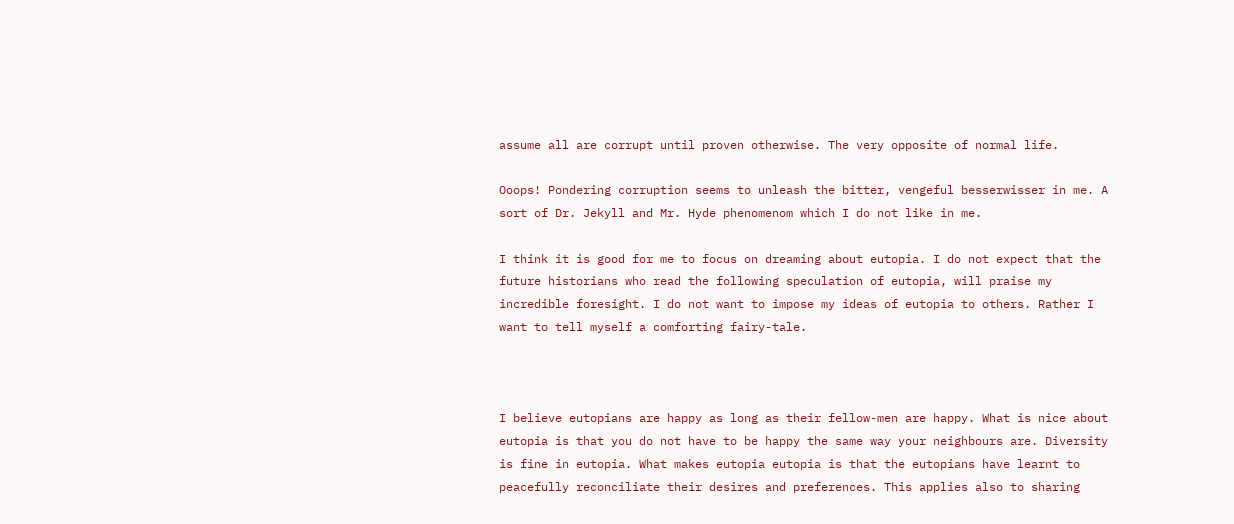assume all are corrupt until proven otherwise. The very opposite of normal life.

Ooops! Pondering corruption seems to unleash the bitter, vengeful besserwisser in me. A sort of Dr. Jekyll and Mr. Hyde phenomenom which I do not like in me.

I think it is good for me to focus on dreaming about eutopia. I do not expect that the future historians who read the following speculation of eutopia, will praise my incredible foresight. I do not want to impose my ideas of eutopia to others. Rather I want to tell myself a comforting fairy-tale.



I believe eutopians are happy as long as their fellow-men are happy. What is nice about eutopia is that you do not have to be happy the same way your neighbours are. Diversity is fine in eutopia. What makes eutopia eutopia is that the eutopians have learnt to peacefully reconciliate their desires and preferences. This applies also to sharing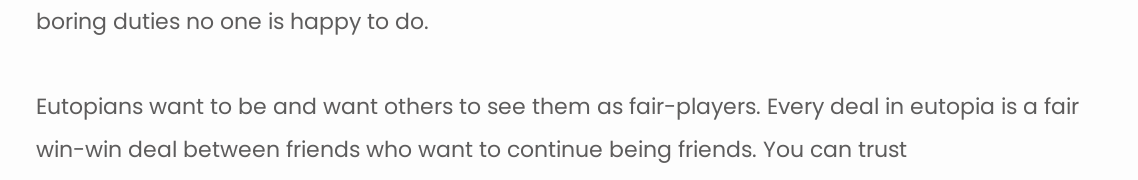boring duties no one is happy to do.

Eutopians want to be and want others to see them as fair-players. Every deal in eutopia is a fair win-win deal between friends who want to continue being friends. You can trust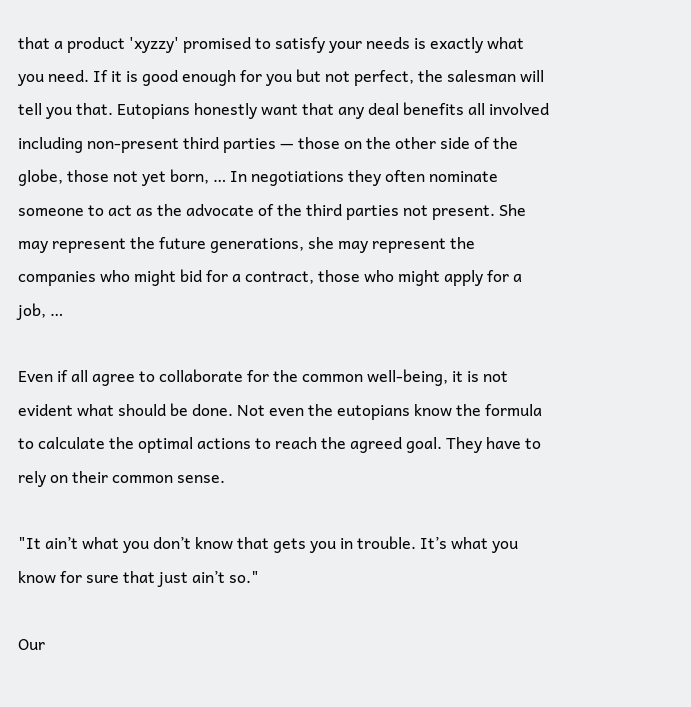that a product 'xyzzy' promised to satisfy your needs is exactly what you need. If it is good enough for you but not perfect, the salesman will tell you that. Eutopians honestly want that any deal benefits all involved including non-present third parties — those on the other side of the globe, those not yet born, … In negotiations they often nominate someone to act as the advocate of the third parties not present. She may represent the future generations, she may represent the companies who might bid for a contract, those who might apply for a job, …

Even if all agree to collaborate for the common well-being, it is not evident what should be done. Not even the eutopians know the formula to calculate the optimal actions to reach the agreed goal. They have to rely on their common sense.

"It ain’t what you don’t know that gets you in trouble. It’s what you know for sure that just ain’t so."

Our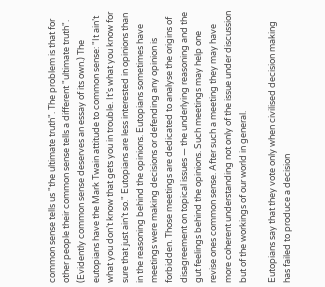common sense tells us "the ultimate truth". The problem is that for other people their common sense tells a different "ultimate truth". (Evidently common sense deserves an essay of its own.) The eutopians have the Mark Twain attitude to common sense: "It ain’t what you don’t know that gets you in trouble. It’s what you know for sure that just ain’t so." Eutopians are less interested in opinions than in the reasoning behind the opinions. Eutopians sometimes have meetings were making decisions or defending any opinion is forbidden. Those meetings are dedicated to analyse the origins of disagreement on topical issues — the underlying reasoning and the gut feelings behind the opinions. Such meetings may help one revise ones common sense. After such a meeting they may have more coherent understanding not only of the issue under discussion but of the workings of our world in general.

Eutopians say that they vote only when civilised decision making has failed to produce a decision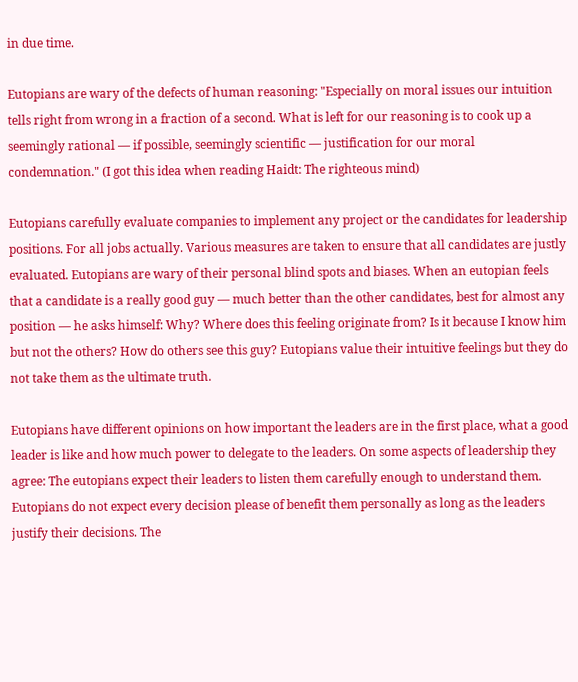in due time.

Eutopians are wary of the defects of human reasoning: "Especially on moral issues our intuition tells right from wrong in a fraction of a second. What is left for our reasoning is to cook up a seemingly rational — if possible, seemingly scientific — justification for our moral condemnation." (I got this idea when reading Haidt: The righteous mind)

Eutopians carefully evaluate companies to implement any project or the candidates for leadership positions. For all jobs actually. Various measures are taken to ensure that all candidates are justly evaluated. Eutopians are wary of their personal blind spots and biases. When an eutopian feels that a candidate is a really good guy — much better than the other candidates, best for almost any position — he asks himself: Why? Where does this feeling originate from? Is it because I know him but not the others? How do others see this guy? Eutopians value their intuitive feelings but they do not take them as the ultimate truth.

Eutopians have different opinions on how important the leaders are in the first place, what a good leader is like and how much power to delegate to the leaders. On some aspects of leadership they agree: The eutopians expect their leaders to listen them carefully enough to understand them. Eutopians do not expect every decision please of benefit them personally as long as the leaders justify their decisions. The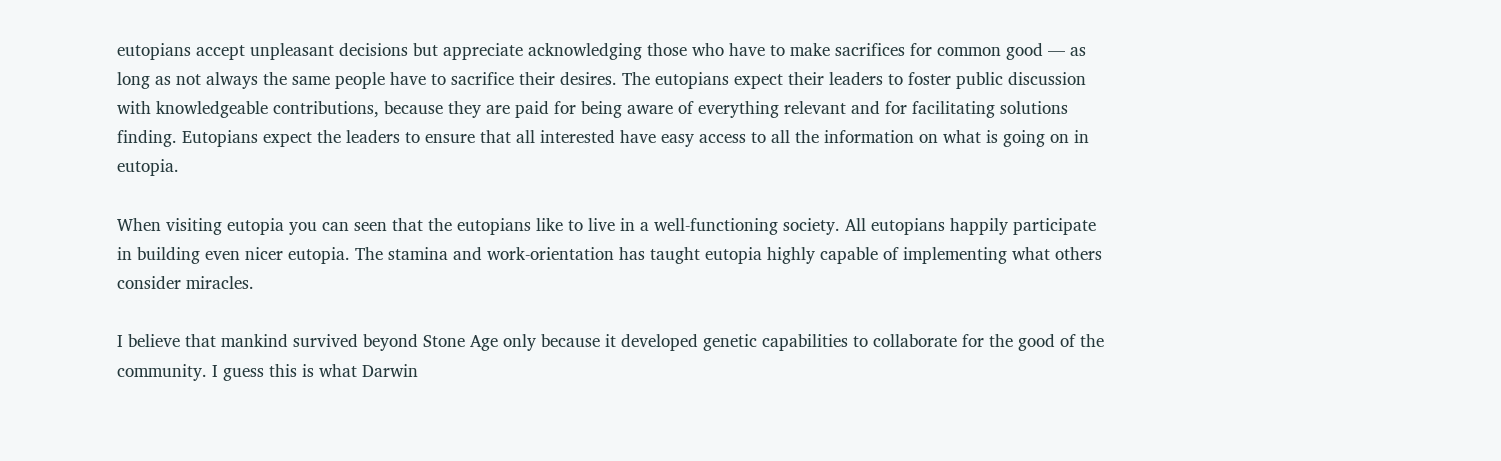eutopians accept unpleasant decisions but appreciate acknowledging those who have to make sacrifices for common good — as long as not always the same people have to sacrifice their desires. The eutopians expect their leaders to foster public discussion with knowledgeable contributions, because they are paid for being aware of everything relevant and for facilitating solutions finding. Eutopians expect the leaders to ensure that all interested have easy access to all the information on what is going on in eutopia.

When visiting eutopia you can seen that the eutopians like to live in a well-functioning society. All eutopians happily participate in building even nicer eutopia. The stamina and work-orientation has taught eutopia highly capable of implementing what others consider miracles.

I believe that mankind survived beyond Stone Age only because it developed genetic capabilities to collaborate for the good of the community. I guess this is what Darwin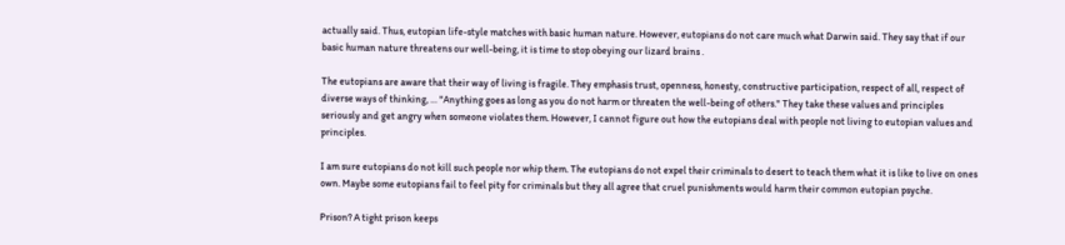actually said. Thus, eutopian life-style matches with basic human nature. However, eutopians do not care much what Darwin said. They say that if our basic human nature threatens our well-being, it is time to stop obeying our lizard brains .

The eutopians are aware that their way of living is fragile. They emphasis trust, openness, honesty, constructive participation, respect of all, respect of diverse ways of thinking, … "Anything goes as long as you do not harm or threaten the well-being of others." They take these values and principles seriously and get angry when someone violates them. However, I cannot figure out how the eutopians deal with people not living to eutopian values and principles.

I am sure eutopians do not kill such people nor whip them. The eutopians do not expel their criminals to desert to teach them what it is like to live on ones own. Maybe some eutopians fail to feel pity for criminals but they all agree that cruel punishments would harm their common eutopian psyche.

Prison? A tight prison keeps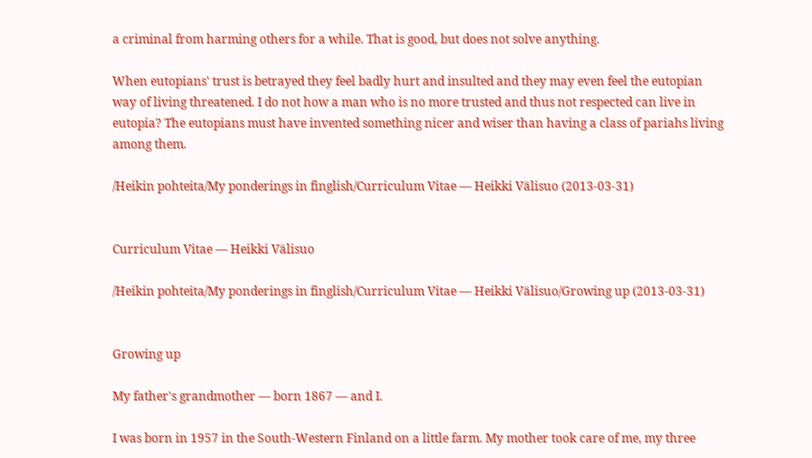a criminal from harming others for a while. That is good, but does not solve anything.

When eutopians' trust is betrayed they feel badly hurt and insulted and they may even feel the eutopian way of living threatened. I do not how a man who is no more trusted and thus not respected can live in eutopia? The eutopians must have invented something nicer and wiser than having a class of pariahs living among them.

/Heikin pohteita/My ponderings in finglish/Curriculum Vitae — Heikki Välisuo (2013-03-31)


Curriculum Vitae — Heikki Välisuo

/Heikin pohteita/My ponderings in finglish/Curriculum Vitae — Heikki Välisuo/Growing up (2013-03-31)


Growing up

My father's grandmother — born 1867 — and I.

I was born in 1957 in the South-Western Finland on a little farm. My mother took care of me, my three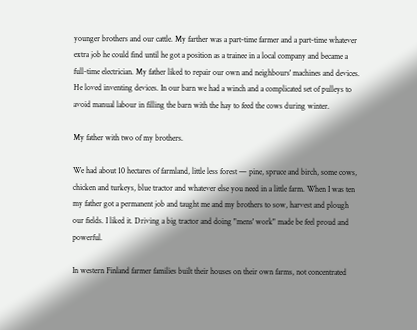younger brothers and our cattle. My farther was a part-time farmer and a part-time whatever extra job he could find until he got a position as a trainee in a local company and became a full-time electrician. My father liked to repair our own and neighbours' machines and devices. He loved inventing devices. In our barn we had a winch and a complicated set of pulleys to avoid manual labour in filling the barn with the hay to feed the cows during winter.

My father with two of my brothers.

We had about 10 hectares of farmland, little less forest — pine, spruce and birch, some cows, chicken and turkeys, blue tractor and whatever else you need in a little farm. When I was ten my father got a permanent job and taught me and my brothers to sow, harvest and plough our fields. I liked it. Driving a big tractor and doing "mens' work" made be feel proud and powerful.

In western Finland farmer families built their houses on their own farms, not concentrated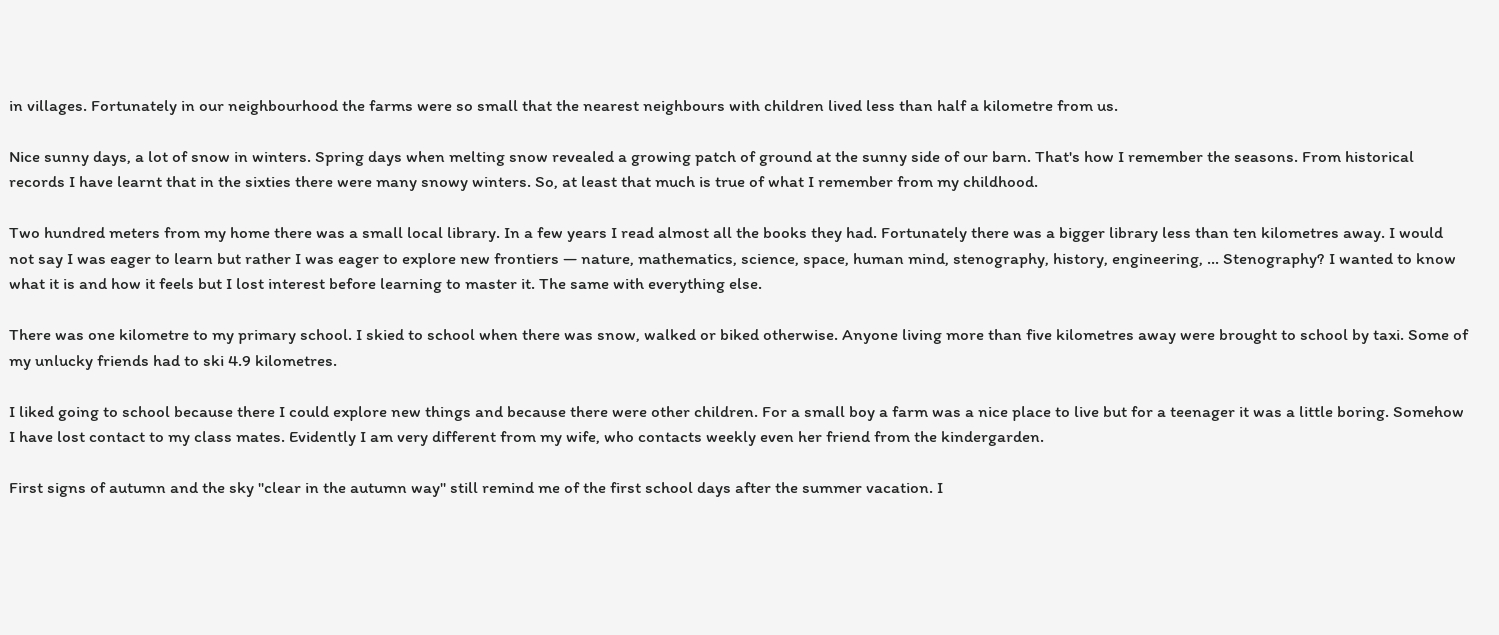in villages. Fortunately in our neighbourhood the farms were so small that the nearest neighbours with children lived less than half a kilometre from us.

Nice sunny days, a lot of snow in winters. Spring days when melting snow revealed a growing patch of ground at the sunny side of our barn. That's how I remember the seasons. From historical records I have learnt that in the sixties there were many snowy winters. So, at least that much is true of what I remember from my childhood.

Two hundred meters from my home there was a small local library. In a few years I read almost all the books they had. Fortunately there was a bigger library less than ten kilometres away. I would not say I was eager to learn but rather I was eager to explore new frontiers — nature, mathematics, science, space, human mind, stenography, history, engineering, … Stenography? I wanted to know what it is and how it feels but I lost interest before learning to master it. The same with everything else.

There was one kilometre to my primary school. I skied to school when there was snow, walked or biked otherwise. Anyone living more than five kilometres away were brought to school by taxi. Some of my unlucky friends had to ski 4.9 kilometres.

I liked going to school because there I could explore new things and because there were other children. For a small boy a farm was a nice place to live but for a teenager it was a little boring. Somehow I have lost contact to my class mates. Evidently I am very different from my wife, who contacts weekly even her friend from the kindergarden.

First signs of autumn and the sky "clear in the autumn way" still remind me of the first school days after the summer vacation. I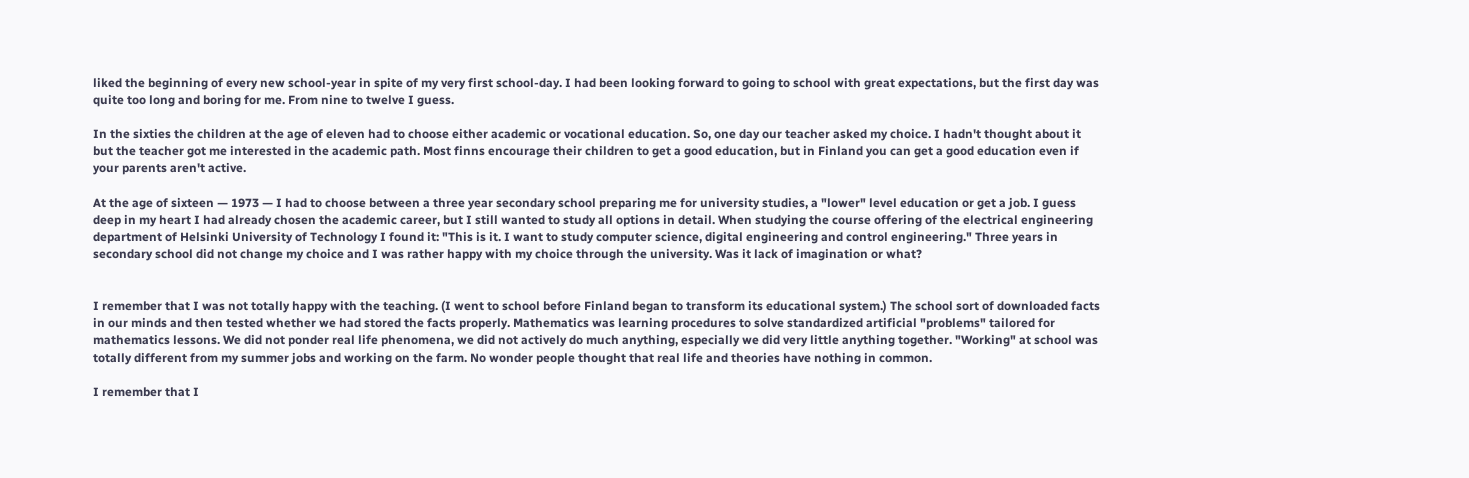liked the beginning of every new school-year in spite of my very first school-day. I had been looking forward to going to school with great expectations, but the first day was quite too long and boring for me. From nine to twelve I guess.

In the sixties the children at the age of eleven had to choose either academic or vocational education. So, one day our teacher asked my choice. I hadn't thought about it but the teacher got me interested in the academic path. Most finns encourage their children to get a good education, but in Finland you can get a good education even if your parents aren't active.

At the age of sixteen — 1973 — I had to choose between a three year secondary school preparing me for university studies, a "lower" level education or get a job. I guess deep in my heart I had already chosen the academic career, but I still wanted to study all options in detail. When studying the course offering of the electrical engineering department of Helsinki University of Technology I found it: "This is it. I want to study computer science, digital engineering and control engineering." Three years in secondary school did not change my choice and I was rather happy with my choice through the university. Was it lack of imagination or what?


I remember that I was not totally happy with the teaching. (I went to school before Finland began to transform its educational system.) The school sort of downloaded facts in our minds and then tested whether we had stored the facts properly. Mathematics was learning procedures to solve standardized artificial "problems" tailored for mathematics lessons. We did not ponder real life phenomena, we did not actively do much anything, especially we did very little anything together. "Working" at school was totally different from my summer jobs and working on the farm. No wonder people thought that real life and theories have nothing in common.

I remember that I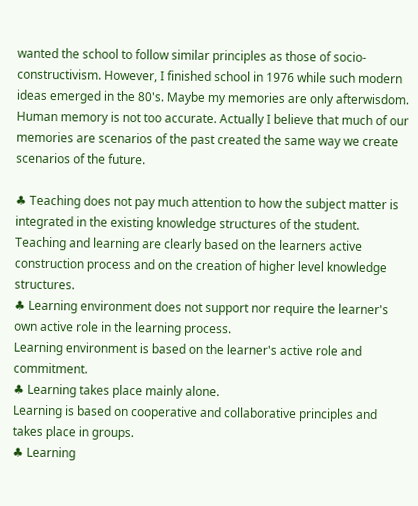wanted the school to follow similar principles as those of socio-constructivism. However, I finished school in 1976 while such modern ideas emerged in the 80's. Maybe my memories are only afterwisdom. Human memory is not too accurate. Actually I believe that much of our memories are scenarios of the past created the same way we create scenarios of the future.

♣ Teaching does not pay much attention to how the subject matter is integrated in the existing knowledge structures of the student.
Teaching and learning are clearly based on the learners active construction process and on the creation of higher level knowledge structures.
♣ Learning environment does not support nor require the learner's own active role in the learning process.
Learning environment is based on the learner's active role and commitment.
♣ Learning takes place mainly alone.
Learning is based on cooperative and collaborative principles and takes place in groups.
♣ Learning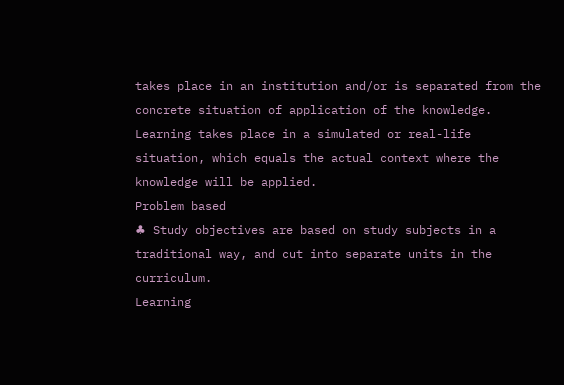takes place in an institution and/or is separated from the concrete situation of application of the knowledge.
Learning takes place in a simulated or real-life situation, which equals the actual context where the knowledge will be applied.
Problem based
♣ Study objectives are based on study subjects in a traditional way, and cut into separate units in the curriculum.
Learning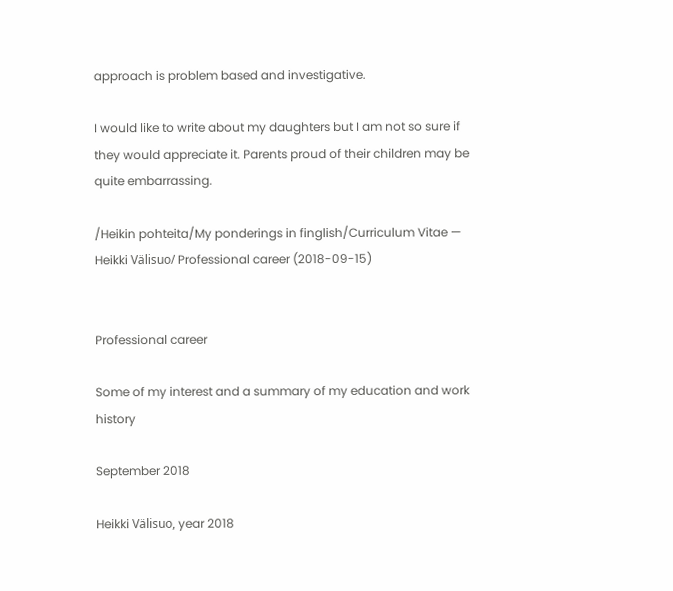approach is problem based and investigative.

I would like to write about my daughters but I am not so sure if they would appreciate it. Parents proud of their children may be quite embarrassing.

/Heikin pohteita/My ponderings in finglish/Curriculum Vitae — Heikki Välisuo/ Professional career (2018-09-15)


Professional career

Some of my interest and a summary of my education and work history

September 2018

Heikki Välisuo, year 2018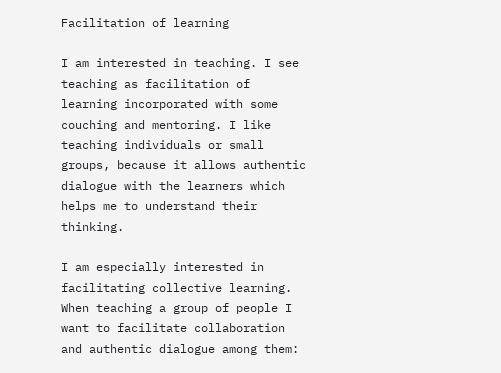Facilitation of learning

I am interested in teaching. I see teaching as facilitation of learning incorporated with some couching and mentoring. I like teaching individuals or small groups, because it allows authentic dialogue with the learners which helps me to understand their thinking.

I am especially interested in facilitating collective learning. When teaching a group of people I want to facilitate collaboration and authentic dialogue among them: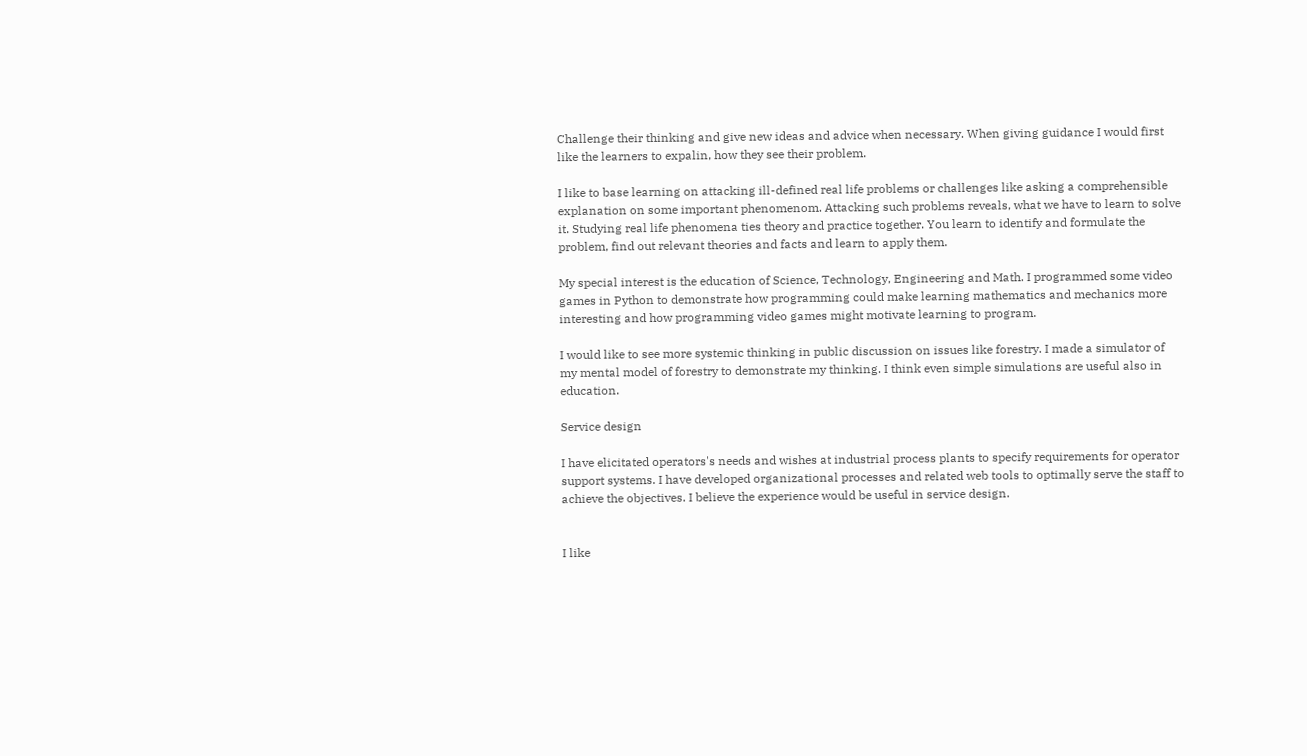Challenge their thinking and give new ideas and advice when necessary. When giving guidance I would first like the learners to expalin, how they see their problem.

I like to base learning on attacking ill-defined real life problems or challenges like asking a comprehensible explanation on some important phenomenom. Attacking such problems reveals, what we have to learn to solve it. Studying real life phenomena ties theory and practice together. You learn to identify and formulate the problem, find out relevant theories and facts and learn to apply them.

My special interest is the education of Science, Technology, Engineering and Math. I programmed some video games in Python to demonstrate how programming could make learning mathematics and mechanics more interesting and how programming video games might motivate learning to program.

I would like to see more systemic thinking in public discussion on issues like forestry. I made a simulator of my mental model of forestry to demonstrate my thinking. I think even simple simulations are useful also in education.

Service design

I have elicitated operators's needs and wishes at industrial process plants to specify requirements for operator support systems. I have developed organizational processes and related web tools to optimally serve the staff to achieve the objectives. I believe the experience would be useful in service design.


I like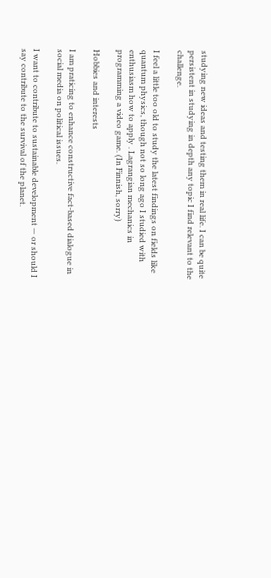studying new ideas and testing them in real life. I can be quite persistent in studying in depth any topic I find relevant to the challenge.

I feel a little too old to study the latest findings on fields like quantum physics, though not so long ago I studied with enthusiasm how to apply . Lagrangian mechanics in programming a video game. (In Finnish, sorry)

Hobbies and interests

I am praticing to enhance constructive fact-based dialogue in social media on political issues.

I want to contribute to sustainable development — or should I say contribute to the survival of the planet.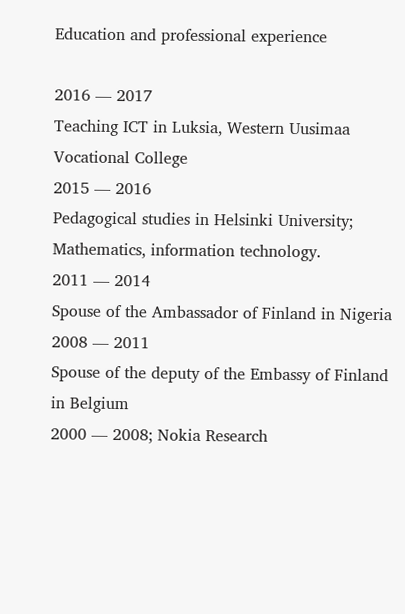Education and professional experience

2016 — 2017
Teaching ICT in Luksia, Western Uusimaa Vocational College
2015 — 2016
Pedagogical studies in Helsinki University; Mathematics, information technology.
2011 — 2014
Spouse of the Ambassador of Finland in Nigeria
2008 — 2011
Spouse of the deputy of the Embassy of Finland in Belgium
2000 — 2008; Nokia Research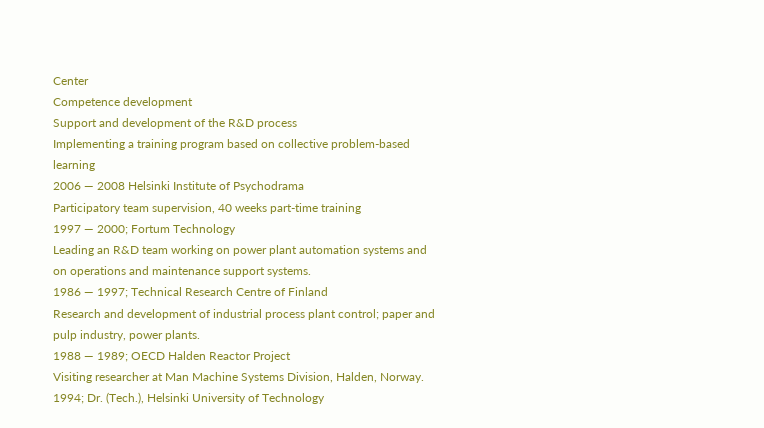Center
Competence development
Support and development of the R&D process
Implementing a training program based on collective problem-based learning
2006 — 2008 Helsinki Institute of Psychodrama
Participatory team supervision, 40 weeks part-time training
1997 — 2000; Fortum Technology
Leading an R&D team working on power plant automation systems and on operations and maintenance support systems.
1986 — 1997; Technical Research Centre of Finland
Research and development of industrial process plant control; paper and pulp industry, power plants.
1988 — 1989; OECD Halden Reactor Project
Visiting researcher at Man Machine Systems Division, Halden, Norway.
1994; Dr. (Tech.), Helsinki University of Technology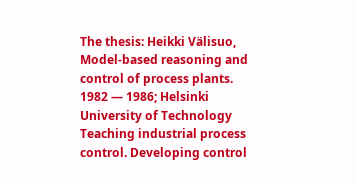The thesis: Heikki Välisuo, Model-based reasoning and control of process plants.
1982 — 1986; Helsinki University of Technology
Teaching industrial process control. Developing control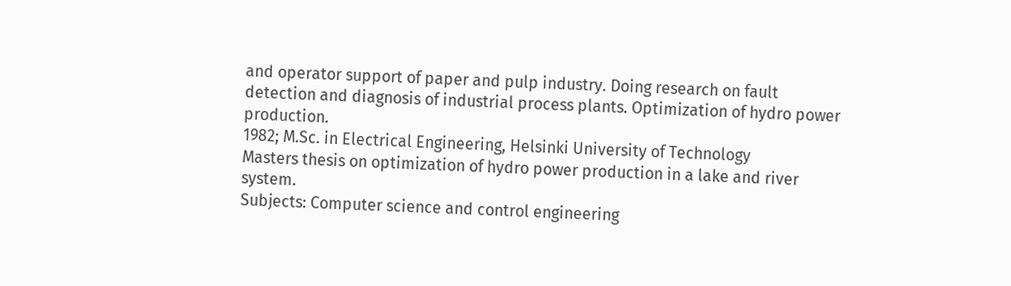and operator support of paper and pulp industry. Doing research on fault detection and diagnosis of industrial process plants. Optimization of hydro power production.
1982; M.Sc. in Electrical Engineering, Helsinki University of Technology
Masters thesis on optimization of hydro power production in a lake and river system.
Subjects: Computer science and control engineering